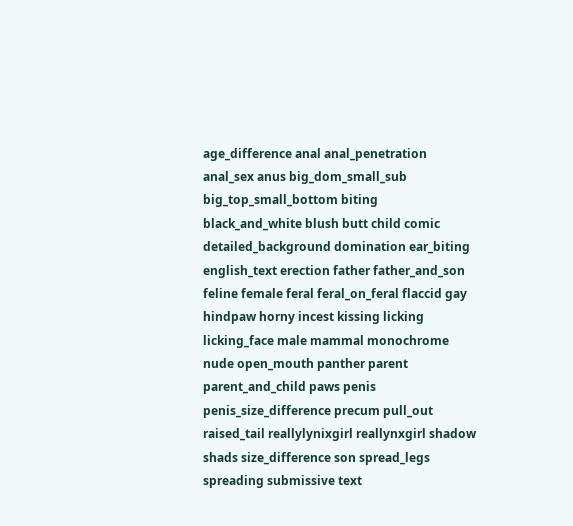age_difference anal anal_penetration anal_sex anus big_dom_small_sub big_top_small_bottom biting black_and_white blush butt child comic detailed_background domination ear_biting english_text erection father father_and_son feline female feral feral_on_feral flaccid gay hindpaw horny incest kissing licking licking_face male mammal monochrome nude open_mouth panther parent parent_and_child paws penis penis_size_difference precum pull_out raised_tail reallylynixgirl reallynxgirl shadow shads size_difference son spread_legs spreading submissive text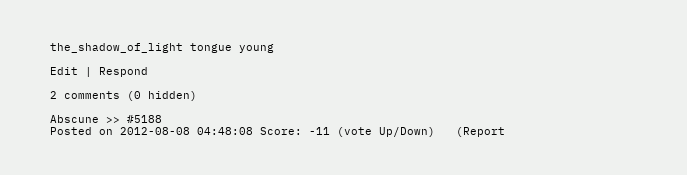the_shadow_of_light tongue young

Edit | Respond

2 comments (0 hidden)

Abscune >> #5188
Posted on 2012-08-08 04:48:08 Score: -11 (vote Up/Down)   (Report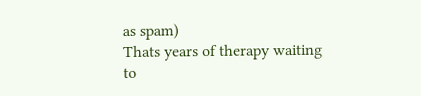as spam)
Thats years of therapy waiting to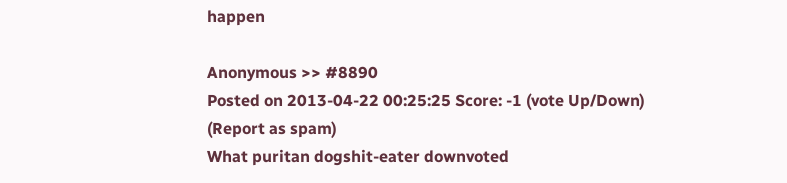happen

Anonymous >> #8890
Posted on 2013-04-22 00:25:25 Score: -1 (vote Up/Down)   (Report as spam)
What puritan dogshit-eater downvoted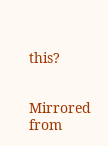this?


Mirrored from